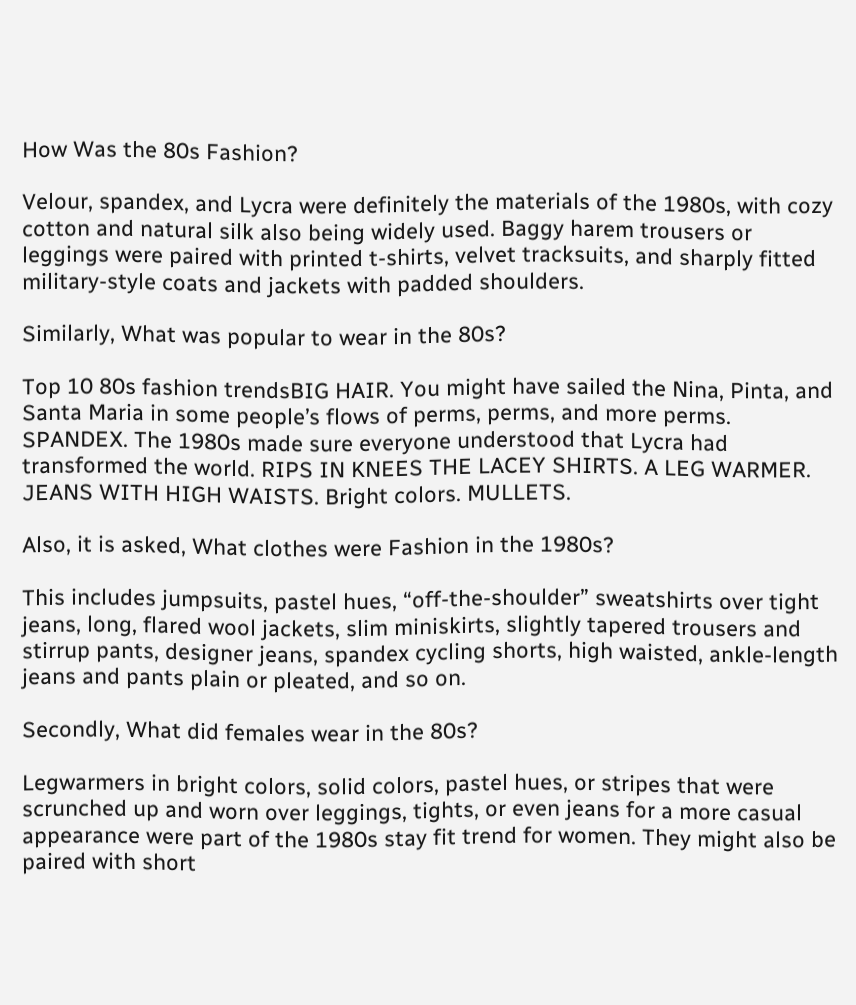How Was the 80s Fashion?

Velour, spandex, and Lycra were definitely the materials of the 1980s, with cozy cotton and natural silk also being widely used. Baggy harem trousers or leggings were paired with printed t-shirts, velvet tracksuits, and sharply fitted military-style coats and jackets with padded shoulders.

Similarly, What was popular to wear in the 80s?

Top 10 80s fashion trendsBIG HAIR. You might have sailed the Nina, Pinta, and Santa Maria in some people’s flows of perms, perms, and more perms. SPANDEX. The 1980s made sure everyone understood that Lycra had transformed the world. RIPS IN KNEES THE LACEY SHIRTS. A LEG WARMER. JEANS WITH HIGH WAISTS. Bright colors. MULLETS.

Also, it is asked, What clothes were Fashion in the 1980s?

This includes jumpsuits, pastel hues, “off-the-shoulder” sweatshirts over tight jeans, long, flared wool jackets, slim miniskirts, slightly tapered trousers and stirrup pants, designer jeans, spandex cycling shorts, high waisted, ankle-length jeans and pants plain or pleated, and so on.

Secondly, What did females wear in the 80s?

Legwarmers in bright colors, solid colors, pastel hues, or stripes that were scrunched up and worn over leggings, tights, or even jeans for a more casual appearance were part of the 1980s stay fit trend for women. They might also be paired with short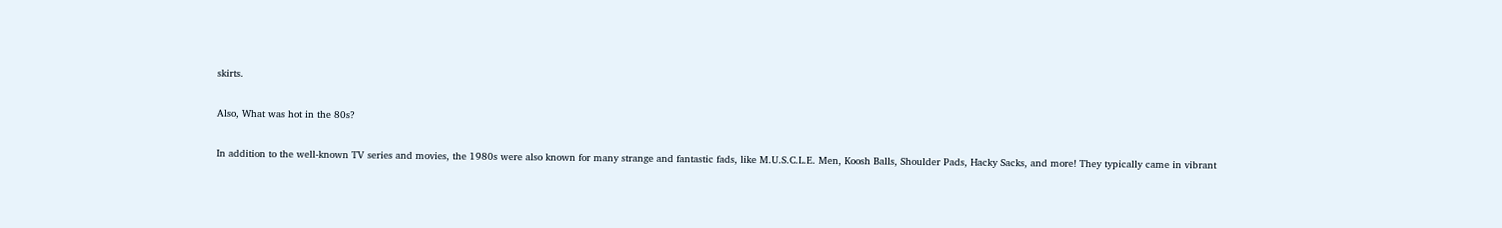skirts.

Also, What was hot in the 80s?

In addition to the well-known TV series and movies, the 1980s were also known for many strange and fantastic fads, like M.U.S.C.L.E. Men, Koosh Balls, Shoulder Pads, Hacky Sacks, and more! They typically came in vibrant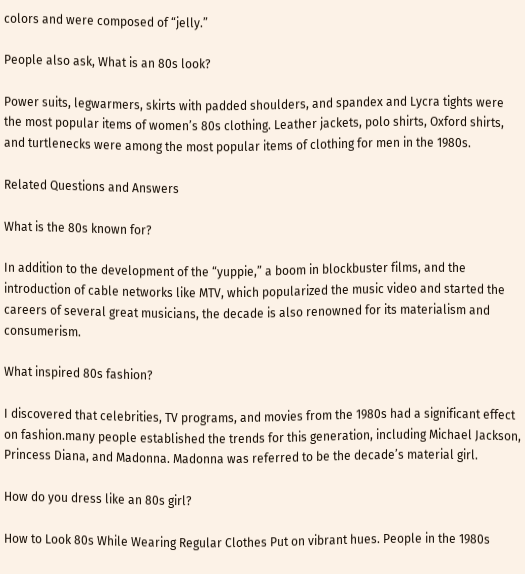colors and were composed of “jelly.”

People also ask, What is an 80s look?

Power suits, legwarmers, skirts with padded shoulders, and spandex and Lycra tights were the most popular items of women’s 80s clothing. Leather jackets, polo shirts, Oxford shirts, and turtlenecks were among the most popular items of clothing for men in the 1980s.

Related Questions and Answers

What is the 80s known for?

In addition to the development of the “yuppie,” a boom in blockbuster films, and the introduction of cable networks like MTV, which popularized the music video and started the careers of several great musicians, the decade is also renowned for its materialism and consumerism.

What inspired 80s fashion?

I discovered that celebrities, TV programs, and movies from the 1980s had a significant effect on fashion.many people established the trends for this generation, including Michael Jackson, Princess Diana, and Madonna. Madonna was referred to be the decade’s material girl.

How do you dress like an 80s girl?

How to Look 80s While Wearing Regular Clothes Put on vibrant hues. People in the 1980s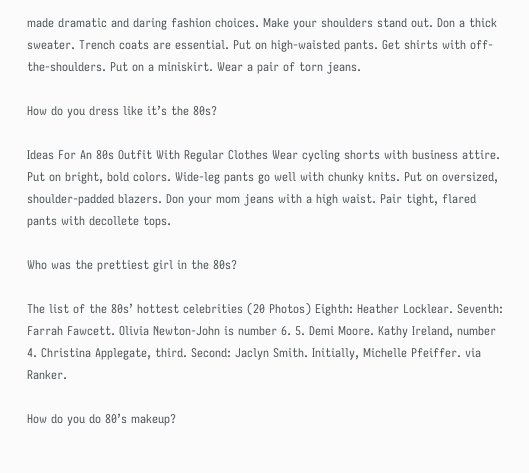made dramatic and daring fashion choices. Make your shoulders stand out. Don a thick sweater. Trench coats are essential. Put on high-waisted pants. Get shirts with off-the-shoulders. Put on a miniskirt. Wear a pair of torn jeans.

How do you dress like it’s the 80s?

Ideas For An 80s Outfit With Regular Clothes Wear cycling shorts with business attire. Put on bright, bold colors. Wide-leg pants go well with chunky knits. Put on oversized, shoulder-padded blazers. Don your mom jeans with a high waist. Pair tight, flared pants with decollete tops.

Who was the prettiest girl in the 80s?

The list of the 80s’ hottest celebrities (20 Photos) Eighth: Heather Locklear. Seventh: Farrah Fawcett. Olivia Newton-John is number 6. 5. Demi Moore. Kathy Ireland, number 4. Christina Applegate, third. Second: Jaclyn Smith. Initially, Michelle Pfeiffer. via Ranker.

How do you do 80’s makeup?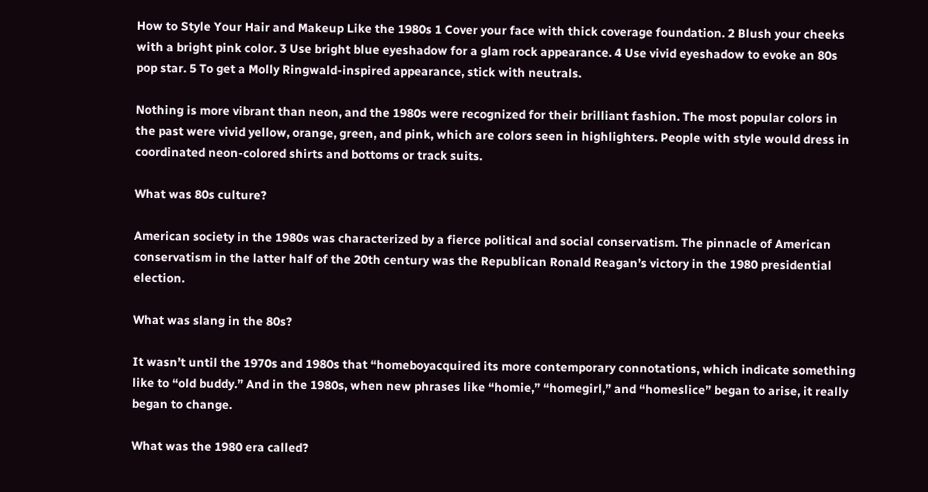How to Style Your Hair and Makeup Like the 1980s 1 Cover your face with thick coverage foundation. 2 Blush your cheeks with a bright pink color. 3 Use bright blue eyeshadow for a glam rock appearance. 4 Use vivid eyeshadow to evoke an 80s pop star. 5 To get a Molly Ringwald-inspired appearance, stick with neutrals.

Nothing is more vibrant than neon, and the 1980s were recognized for their brilliant fashion. The most popular colors in the past were vivid yellow, orange, green, and pink, which are colors seen in highlighters. People with style would dress in coordinated neon-colored shirts and bottoms or track suits.

What was 80s culture?

American society in the 1980s was characterized by a fierce political and social conservatism. The pinnacle of American conservatism in the latter half of the 20th century was the Republican Ronald Reagan’s victory in the 1980 presidential election.

What was slang in the 80s?

It wasn’t until the 1970s and 1980s that “homeboyacquired its more contemporary connotations, which indicate something like to “old buddy.” And in the 1980s, when new phrases like “homie,” “homegirl,” and “homeslice” began to arise, it really began to change.

What was the 1980 era called?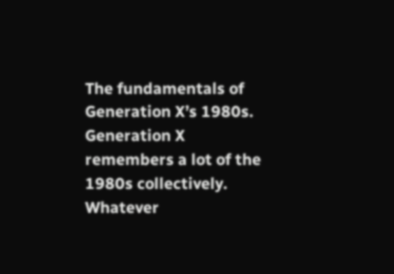The fundamentals of Generation X’s 1980s. Generation X remembers a lot of the 1980s collectively. Whatever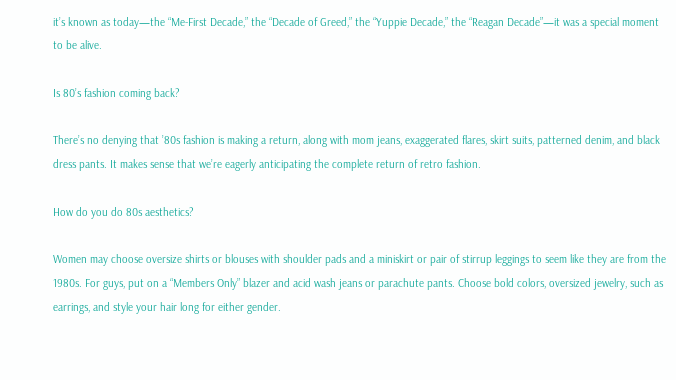it’s known as today—the “Me-First Decade,” the “Decade of Greed,” the “Yuppie Decade,” the “Reagan Decade”—it was a special moment to be alive.

Is 80’s fashion coming back?

There’s no denying that ’80s fashion is making a return, along with mom jeans, exaggerated flares, skirt suits, patterned denim, and black dress pants. It makes sense that we’re eagerly anticipating the complete return of retro fashion.

How do you do 80s aesthetics?

Women may choose oversize shirts or blouses with shoulder pads and a miniskirt or pair of stirrup leggings to seem like they are from the 1980s. For guys, put on a “Members Only” blazer and acid wash jeans or parachute pants. Choose bold colors, oversized jewelry, such as earrings, and style your hair long for either gender.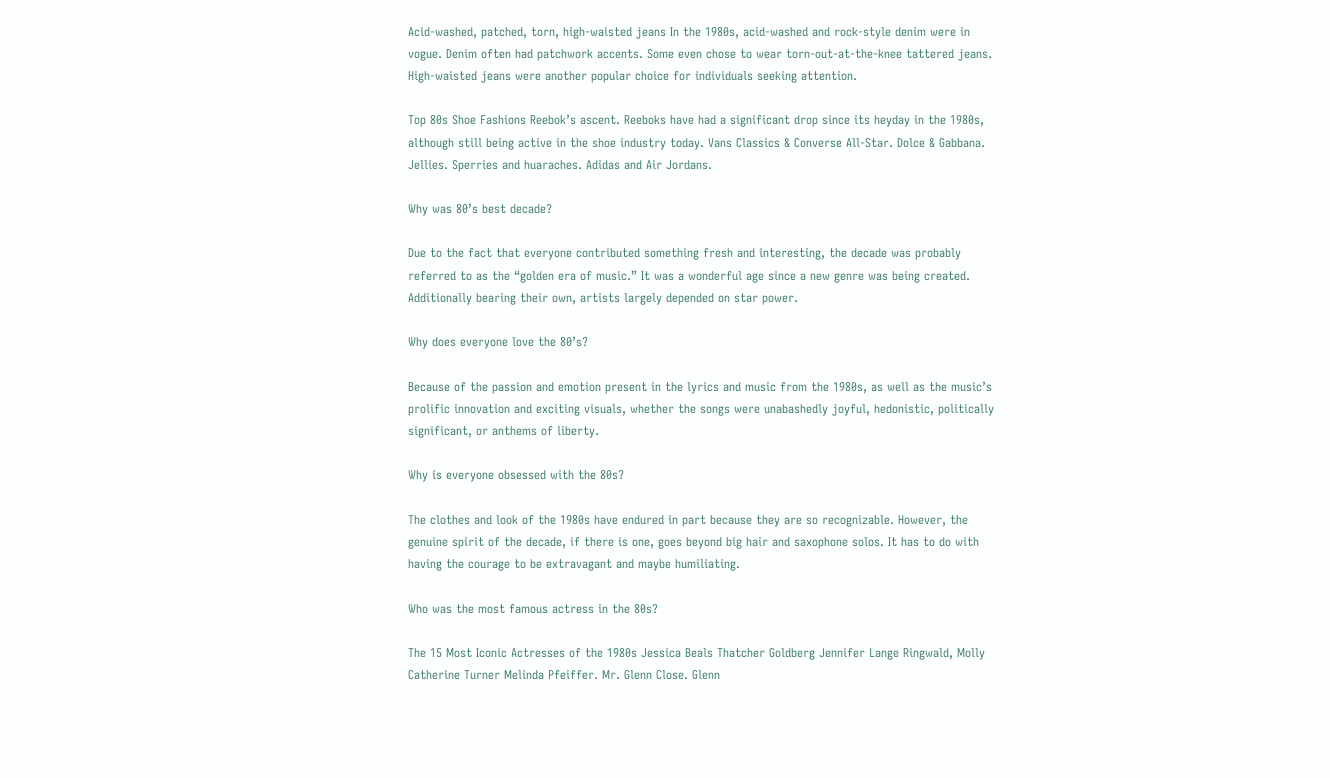Acid-washed, patched, torn, high-waisted jeans In the 1980s, acid-washed and rock-style denim were in vogue. Denim often had patchwork accents. Some even chose to wear torn-out-at-the-knee tattered jeans. High-waisted jeans were another popular choice for individuals seeking attention.

Top 80s Shoe Fashions Reebok’s ascent. Reeboks have had a significant drop since its heyday in the 1980s, although still being active in the shoe industry today. Vans Classics & Converse All-Star. Dolce & Gabbana. Jellies. Sperries and huaraches. Adidas and Air Jordans.

Why was 80’s best decade?

Due to the fact that everyone contributed something fresh and interesting, the decade was probably referred to as the “golden era of music.” It was a wonderful age since a new genre was being created. Additionally bearing their own, artists largely depended on star power.

Why does everyone love the 80’s?

Because of the passion and emotion present in the lyrics and music from the 1980s, as well as the music’s prolific innovation and exciting visuals, whether the songs were unabashedly joyful, hedonistic, politically significant, or anthems of liberty.

Why is everyone obsessed with the 80s?

The clothes and look of the 1980s have endured in part because they are so recognizable. However, the genuine spirit of the decade, if there is one, goes beyond big hair and saxophone solos. It has to do with having the courage to be extravagant and maybe humiliating.

Who was the most famous actress in the 80s?

The 15 Most Iconic Actresses of the 1980s Jessica Beals Thatcher Goldberg Jennifer Lange Ringwald, Molly Catherine Turner Melinda Pfeiffer. Mr. Glenn Close. Glenn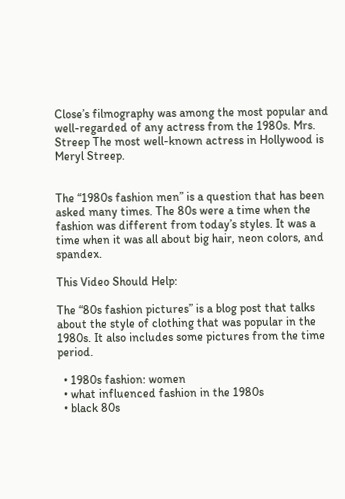Close’s filmography was among the most popular and well-regarded of any actress from the 1980s. Mrs. Streep The most well-known actress in Hollywood is Meryl Streep.


The “1980s fashion men” is a question that has been asked many times. The 80s were a time when the fashion was different from today’s styles. It was a time when it was all about big hair, neon colors, and spandex.

This Video Should Help:

The “80s fashion pictures” is a blog post that talks about the style of clothing that was popular in the 1980s. It also includes some pictures from the time period.

  • 1980s fashion: women
  • what influenced fashion in the 1980s
  • black 80s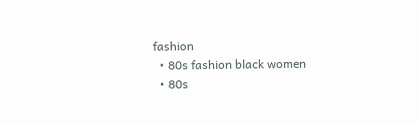fashion
  • 80s fashion black women
  • 80s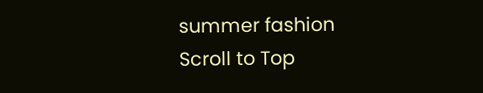summer fashion
Scroll to Top